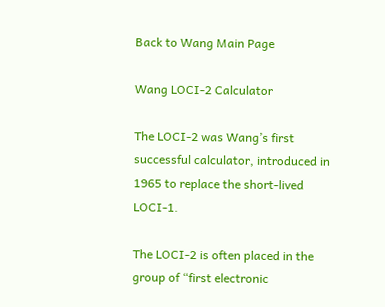Back to Wang Main Page

Wang LOCI-2 Calculator

The LOCI-2 was Wang’s first successful calculator, introduced in 1965 to replace the short-lived LOCI-1.

The LOCI-2 is often placed in the group of “first electronic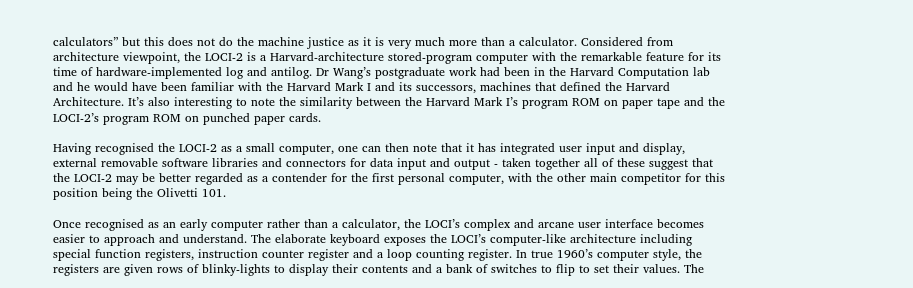calculators” but this does not do the machine justice as it is very much more than a calculator. Considered from architecture viewpoint, the LOCI-2 is a Harvard-architecture stored-program computer with the remarkable feature for its time of hardware-implemented log and antilog. Dr Wang’s postgraduate work had been in the Harvard Computation lab and he would have been familiar with the Harvard Mark I and its successors, machines that defined the Harvard Architecture. It’s also interesting to note the similarity between the Harvard Mark I’s program ROM on paper tape and the LOCI-2’s program ROM on punched paper cards.

Having recognised the LOCI-2 as a small computer, one can then note that it has integrated user input and display, external removable software libraries and connectors for data input and output - taken together all of these suggest that the LOCI-2 may be better regarded as a contender for the first personal computer, with the other main competitor for this position being the Olivetti 101.

Once recognised as an early computer rather than a calculator, the LOCI’s complex and arcane user interface becomes easier to approach and understand. The elaborate keyboard exposes the LOCI’s computer-like architecture including special function registers, instruction counter register and a loop counting register. In true 1960’s computer style, the registers are given rows of blinky-lights to display their contents and a bank of switches to flip to set their values. The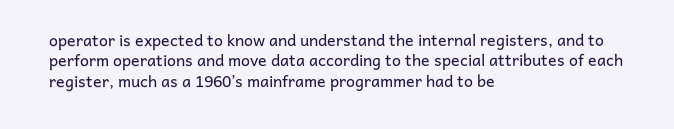operator is expected to know and understand the internal registers, and to perform operations and move data according to the special attributes of each register, much as a 1960’s mainframe programmer had to be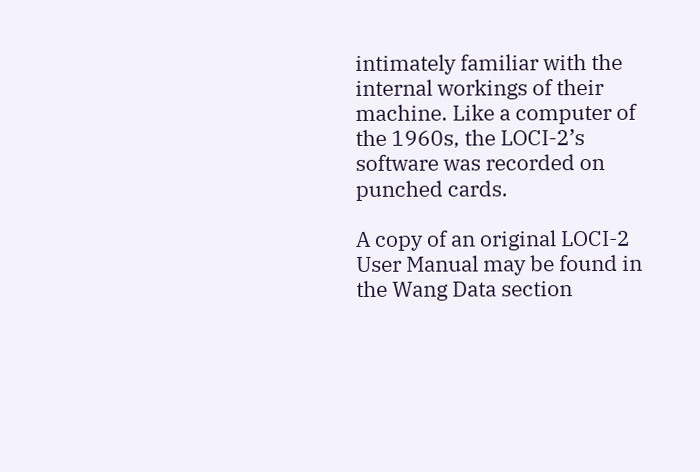intimately familiar with the internal workings of their machine. Like a computer of the 1960s, the LOCI-2’s software was recorded on punched cards.

A copy of an original LOCI-2 User Manual may be found in the Wang Data section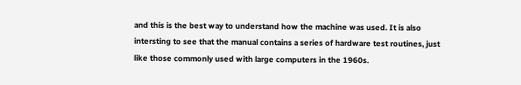and this is the best way to understand how the machine was used. It is also intersting to see that the manual contains a series of hardware test routines, just like those commonly used with large computers in the 1960s.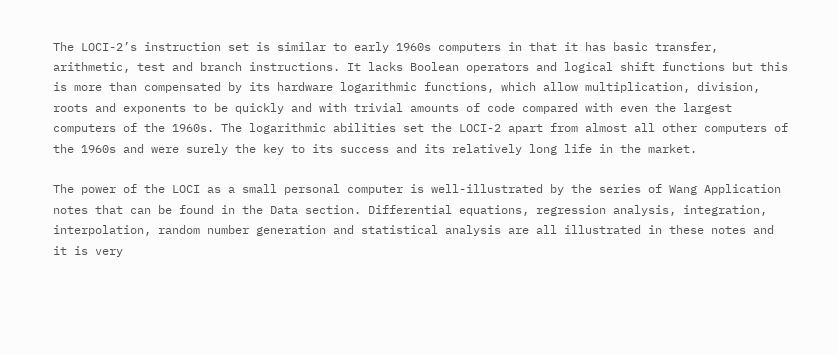The LOCI-2’s instruction set is similar to early 1960s computers in that it has basic transfer, arithmetic, test and branch instructions. It lacks Boolean operators and logical shift functions but this is more than compensated by its hardware logarithmic functions, which allow multiplication, division, roots and exponents to be quickly and with trivial amounts of code compared with even the largest computers of the 1960s. The logarithmic abilities set the LOCI-2 apart from almost all other computers of the 1960s and were surely the key to its success and its relatively long life in the market.

The power of the LOCI as a small personal computer is well-illustrated by the series of Wang Application notes that can be found in the Data section. Differential equations, regression analysis, integration, interpolation, random number generation and statistical analysis are all illustrated in these notes and it is very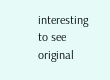interesting to see original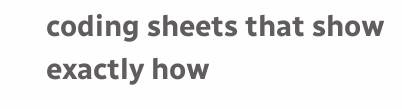coding sheets that show exactly how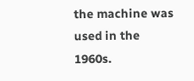the machine was used in the 1960s.